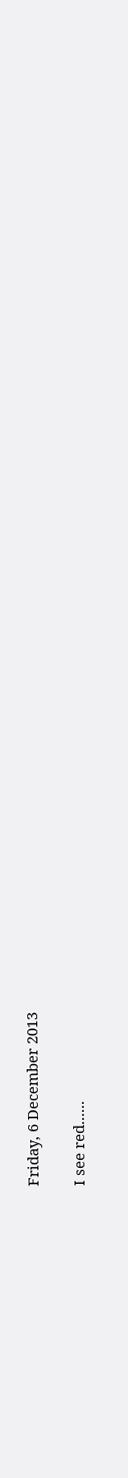Friday, 6 December 2013

I see red......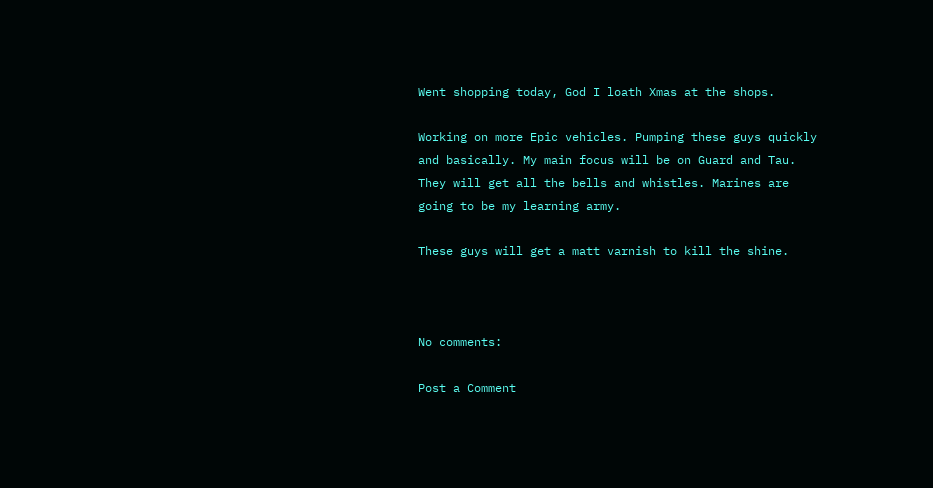Went shopping today, God I loath Xmas at the shops.

Working on more Epic vehicles. Pumping these guys quickly and basically. My main focus will be on Guard and Tau. They will get all the bells and whistles. Marines are going to be my learning army.

These guys will get a matt varnish to kill the shine.



No comments:

Post a Comment